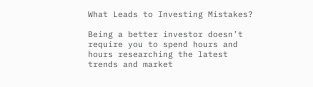What Leads to Investing Mistakes?

Being a better investor doesn’t require you to spend hours and hours researching the latest trends and market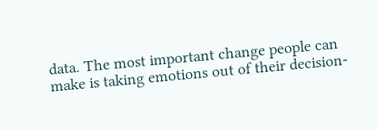data. The most important change people can make is taking emotions out of their decision-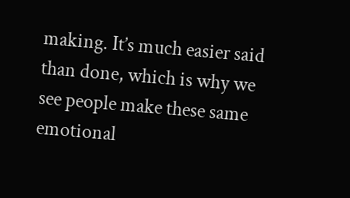making. It’s much easier said than done, which is why we see people make these same emotional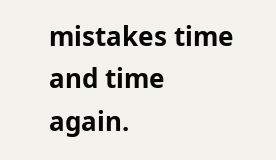mistakes time and time again.